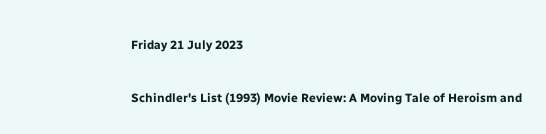Friday 21 July 2023

Schindler's List (1993) Movie Review: A Moving Tale of Heroism and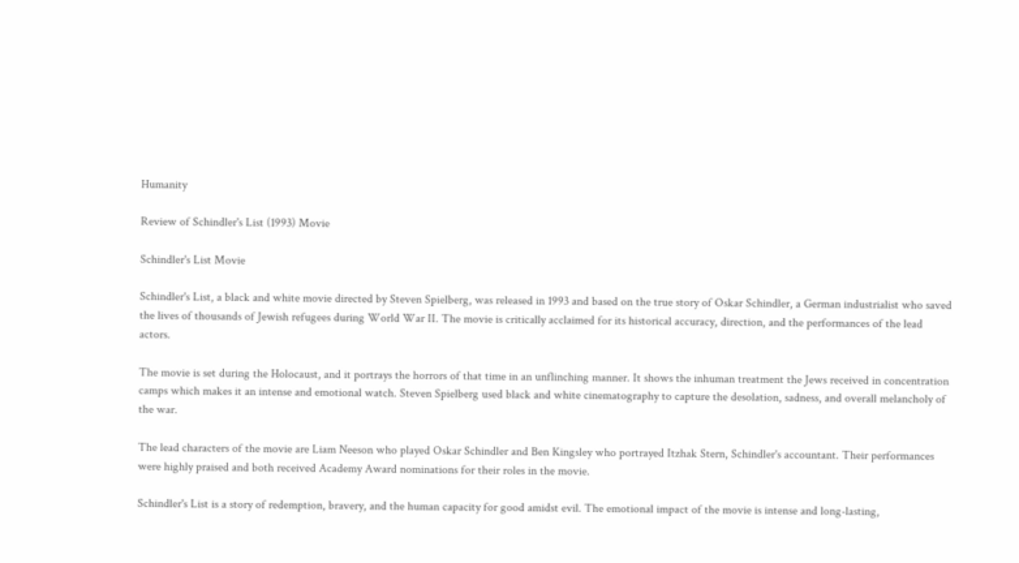Humanity

Review of Schindler's List (1993) Movie

Schindler's List Movie

Schindler's List, a black and white movie directed by Steven Spielberg, was released in 1993 and based on the true story of Oskar Schindler, a German industrialist who saved the lives of thousands of Jewish refugees during World War II. The movie is critically acclaimed for its historical accuracy, direction, and the performances of the lead actors.

The movie is set during the Holocaust, and it portrays the horrors of that time in an unflinching manner. It shows the inhuman treatment the Jews received in concentration camps which makes it an intense and emotional watch. Steven Spielberg used black and white cinematography to capture the desolation, sadness, and overall melancholy of the war.

The lead characters of the movie are Liam Neeson who played Oskar Schindler and Ben Kingsley who portrayed Itzhak Stern, Schindler's accountant. Their performances were highly praised and both received Academy Award nominations for their roles in the movie.

Schindler's List is a story of redemption, bravery, and the human capacity for good amidst evil. The emotional impact of the movie is intense and long-lasting,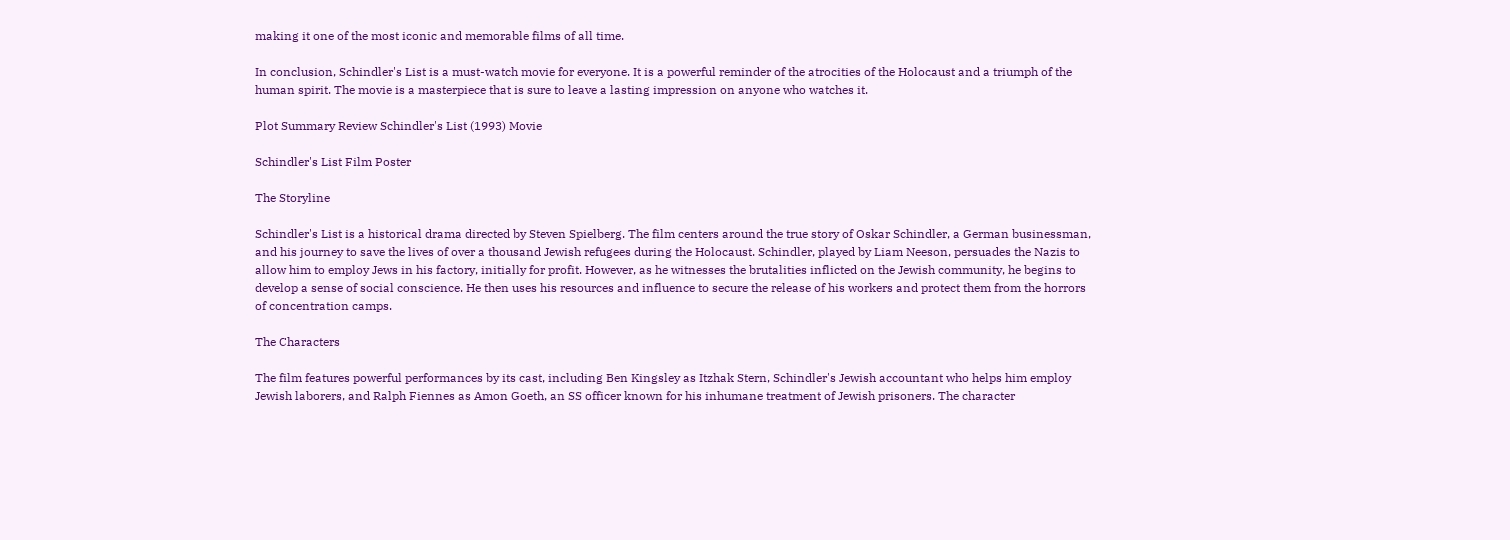making it one of the most iconic and memorable films of all time.

In conclusion, Schindler's List is a must-watch movie for everyone. It is a powerful reminder of the atrocities of the Holocaust and a triumph of the human spirit. The movie is a masterpiece that is sure to leave a lasting impression on anyone who watches it.

Plot Summary Review Schindler's List (1993) Movie

Schindler's List Film Poster

The Storyline

Schindler's List is a historical drama directed by Steven Spielberg. The film centers around the true story of Oskar Schindler, a German businessman, and his journey to save the lives of over a thousand Jewish refugees during the Holocaust. Schindler, played by Liam Neeson, persuades the Nazis to allow him to employ Jews in his factory, initially for profit. However, as he witnesses the brutalities inflicted on the Jewish community, he begins to develop a sense of social conscience. He then uses his resources and influence to secure the release of his workers and protect them from the horrors of concentration camps.

The Characters

The film features powerful performances by its cast, including Ben Kingsley as Itzhak Stern, Schindler's Jewish accountant who helps him employ Jewish laborers, and Ralph Fiennes as Amon Goeth, an SS officer known for his inhumane treatment of Jewish prisoners. The character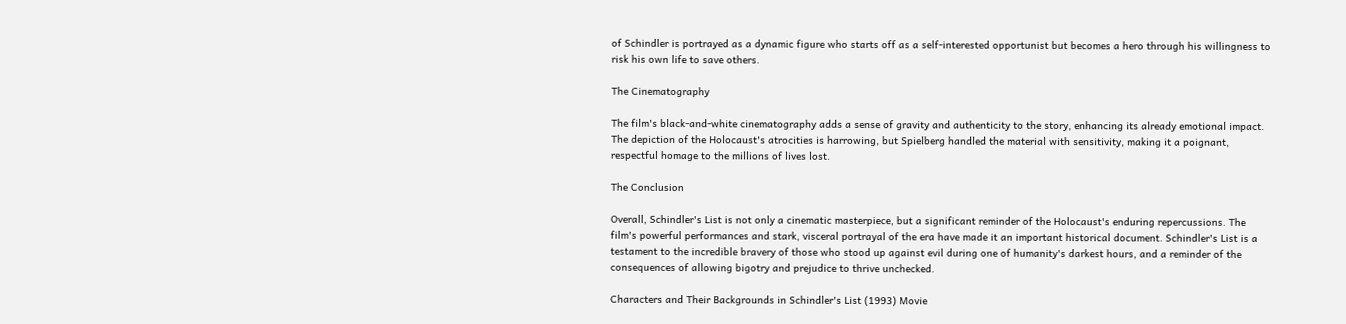of Schindler is portrayed as a dynamic figure who starts off as a self-interested opportunist but becomes a hero through his willingness to risk his own life to save others.

The Cinematography

The film's black-and-white cinematography adds a sense of gravity and authenticity to the story, enhancing its already emotional impact. The depiction of the Holocaust's atrocities is harrowing, but Spielberg handled the material with sensitivity, making it a poignant, respectful homage to the millions of lives lost.

The Conclusion

Overall, Schindler's List is not only a cinematic masterpiece, but a significant reminder of the Holocaust's enduring repercussions. The film's powerful performances and stark, visceral portrayal of the era have made it an important historical document. Schindler's List is a testament to the incredible bravery of those who stood up against evil during one of humanity's darkest hours, and a reminder of the consequences of allowing bigotry and prejudice to thrive unchecked.

Characters and Their Backgrounds in Schindler's List (1993) Movie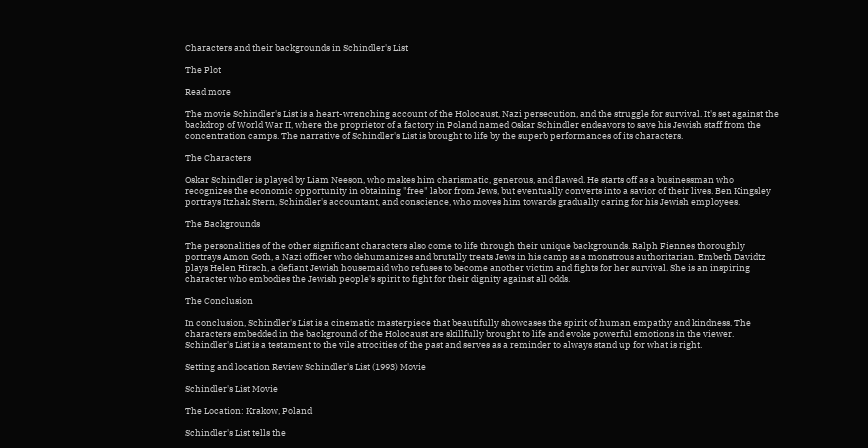Characters and their backgrounds in Schindler's List

The Plot

Read more

The movie Schindler's List is a heart-wrenching account of the Holocaust, Nazi persecution, and the struggle for survival. It's set against the backdrop of World War II, where the proprietor of a factory in Poland named Oskar Schindler endeavors to save his Jewish staff from the concentration camps. The narrative of Schindler's List is brought to life by the superb performances of its characters.

The Characters

Oskar Schindler is played by Liam Neeson, who makes him charismatic, generous, and flawed. He starts off as a businessman who recognizes the economic opportunity in obtaining "free" labor from Jews, but eventually converts into a savior of their lives. Ben Kingsley portrays Itzhak Stern, Schindler's accountant, and conscience, who moves him towards gradually caring for his Jewish employees.

The Backgrounds

The personalities of the other significant characters also come to life through their unique backgrounds. Ralph Fiennes thoroughly portrays Amon Goth, a Nazi officer who dehumanizes and brutally treats Jews in his camp as a monstrous authoritarian. Embeth Davidtz plays Helen Hirsch, a defiant Jewish housemaid who refuses to become another victim and fights for her survival. She is an inspiring character who embodies the Jewish people's spirit to fight for their dignity against all odds.

The Conclusion

In conclusion, Schindler's List is a cinematic masterpiece that beautifully showcases the spirit of human empathy and kindness. The characters embedded in the background of the Holocaust are skillfully brought to life and evoke powerful emotions in the viewer. Schindler's List is a testament to the vile atrocities of the past and serves as a reminder to always stand up for what is right.

Setting and location Review Schindler's List (1993) Movie

Schindler's List Movie

The Location: Krakow, Poland

Schindler's List tells the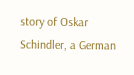story of Oskar Schindler, a German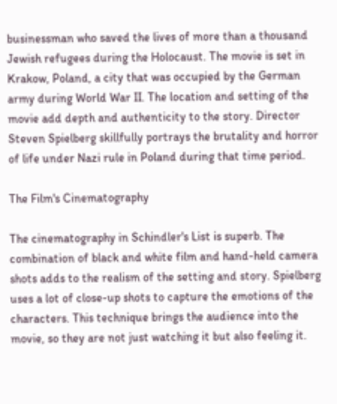businessman who saved the lives of more than a thousand Jewish refugees during the Holocaust. The movie is set in Krakow, Poland, a city that was occupied by the German army during World War II. The location and setting of the movie add depth and authenticity to the story. Director Steven Spielberg skillfully portrays the brutality and horror of life under Nazi rule in Poland during that time period.

The Film's Cinematography

The cinematography in Schindler's List is superb. The combination of black and white film and hand-held camera shots adds to the realism of the setting and story. Spielberg uses a lot of close-up shots to capture the emotions of the characters. This technique brings the audience into the movie, so they are not just watching it but also feeling it.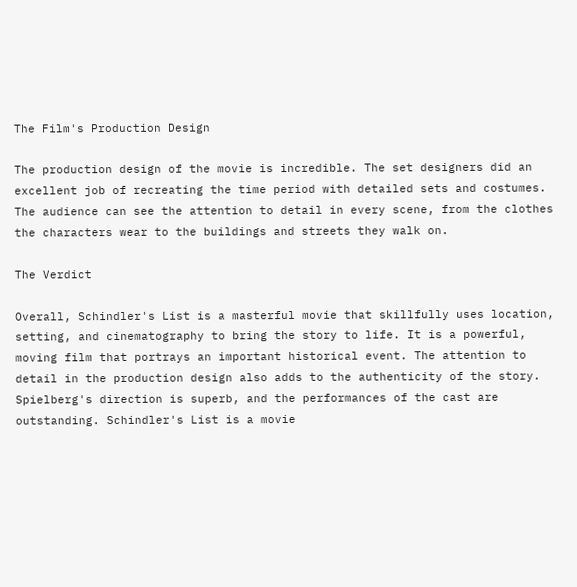The Film's Production Design

The production design of the movie is incredible. The set designers did an excellent job of recreating the time period with detailed sets and costumes. The audience can see the attention to detail in every scene, from the clothes the characters wear to the buildings and streets they walk on.

The Verdict

Overall, Schindler's List is a masterful movie that skillfully uses location, setting, and cinematography to bring the story to life. It is a powerful, moving film that portrays an important historical event. The attention to detail in the production design also adds to the authenticity of the story. Spielberg's direction is superb, and the performances of the cast are outstanding. Schindler's List is a movie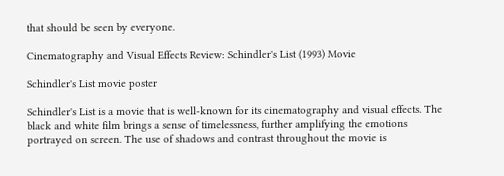that should be seen by everyone.

Cinematography and Visual Effects Review: Schindler's List (1993) Movie

Schindler's List movie poster

Schindler's List is a movie that is well-known for its cinematography and visual effects. The black and white film brings a sense of timelessness, further amplifying the emotions portrayed on screen. The use of shadows and contrast throughout the movie is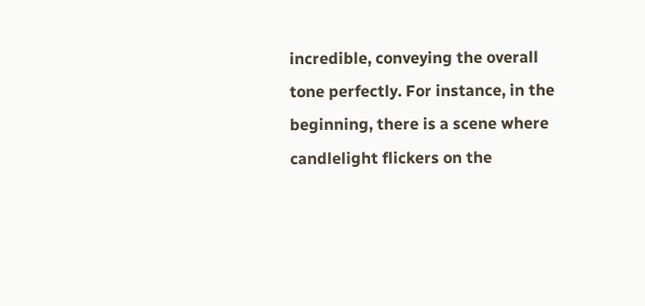incredible, conveying the overall tone perfectly. For instance, in the beginning, there is a scene where candlelight flickers on the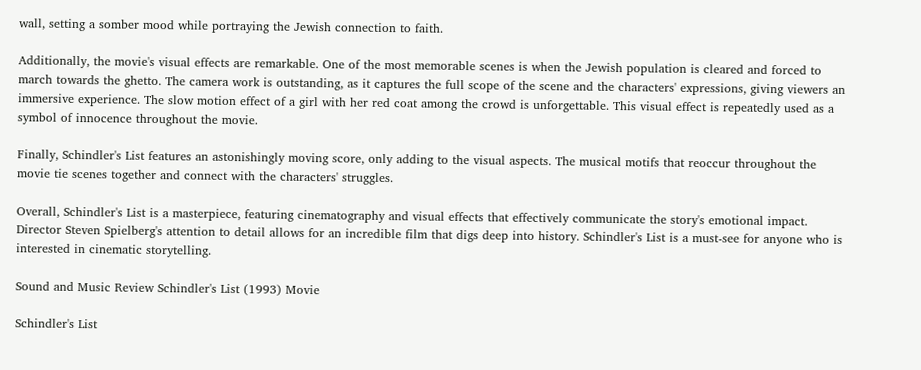wall, setting a somber mood while portraying the Jewish connection to faith.

Additionally, the movie's visual effects are remarkable. One of the most memorable scenes is when the Jewish population is cleared and forced to march towards the ghetto. The camera work is outstanding, as it captures the full scope of the scene and the characters' expressions, giving viewers an immersive experience. The slow motion effect of a girl with her red coat among the crowd is unforgettable. This visual effect is repeatedly used as a symbol of innocence throughout the movie.

Finally, Schindler's List features an astonishingly moving score, only adding to the visual aspects. The musical motifs that reoccur throughout the movie tie scenes together and connect with the characters' struggles.

Overall, Schindler's List is a masterpiece, featuring cinematography and visual effects that effectively communicate the story's emotional impact. Director Steven Spielberg's attention to detail allows for an incredible film that digs deep into history. Schindler's List is a must-see for anyone who is interested in cinematic storytelling.

Sound and Music Review Schindler's List (1993) Movie

Schindler's List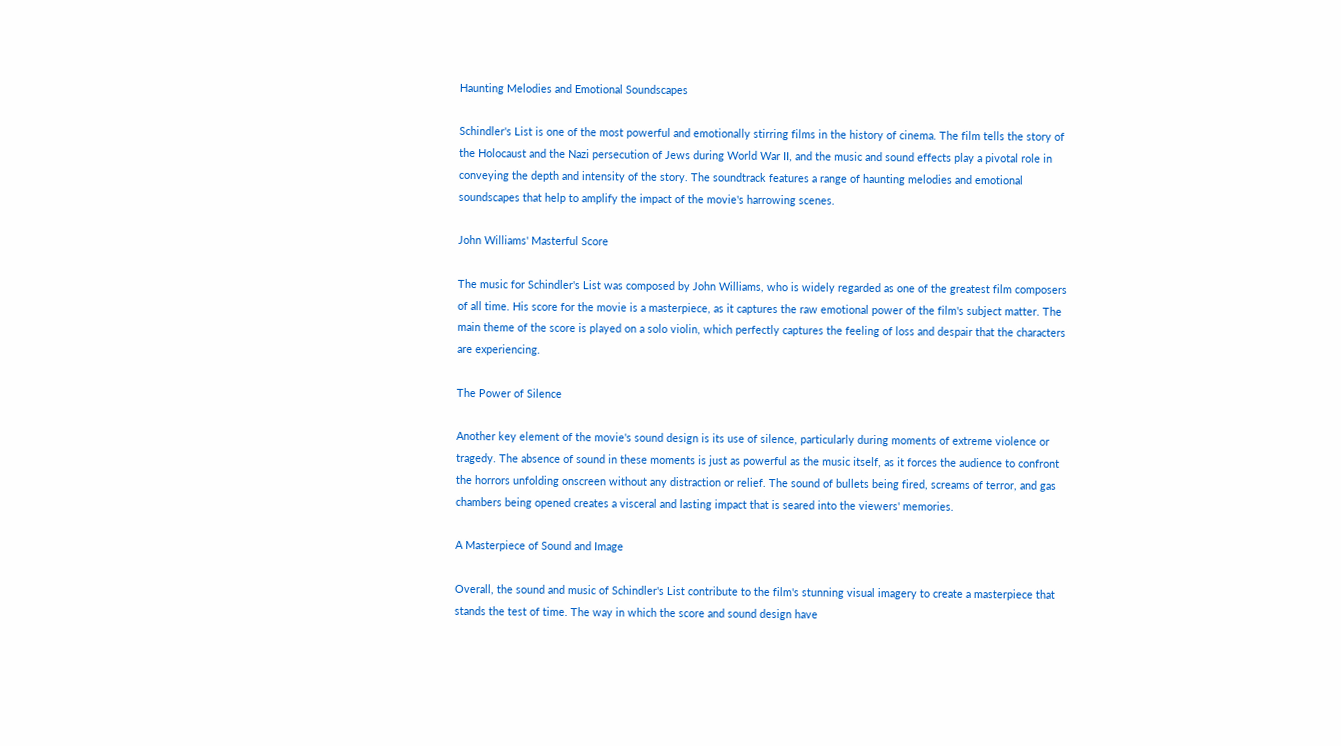Haunting Melodies and Emotional Soundscapes

Schindler's List is one of the most powerful and emotionally stirring films in the history of cinema. The film tells the story of the Holocaust and the Nazi persecution of Jews during World War II, and the music and sound effects play a pivotal role in conveying the depth and intensity of the story. The soundtrack features a range of haunting melodies and emotional soundscapes that help to amplify the impact of the movie's harrowing scenes.

John Williams' Masterful Score

The music for Schindler's List was composed by John Williams, who is widely regarded as one of the greatest film composers of all time. His score for the movie is a masterpiece, as it captures the raw emotional power of the film's subject matter. The main theme of the score is played on a solo violin, which perfectly captures the feeling of loss and despair that the characters are experiencing.

The Power of Silence

Another key element of the movie's sound design is its use of silence, particularly during moments of extreme violence or tragedy. The absence of sound in these moments is just as powerful as the music itself, as it forces the audience to confront the horrors unfolding onscreen without any distraction or relief. The sound of bullets being fired, screams of terror, and gas chambers being opened creates a visceral and lasting impact that is seared into the viewers' memories.

A Masterpiece of Sound and Image

Overall, the sound and music of Schindler's List contribute to the film's stunning visual imagery to create a masterpiece that stands the test of time. The way in which the score and sound design have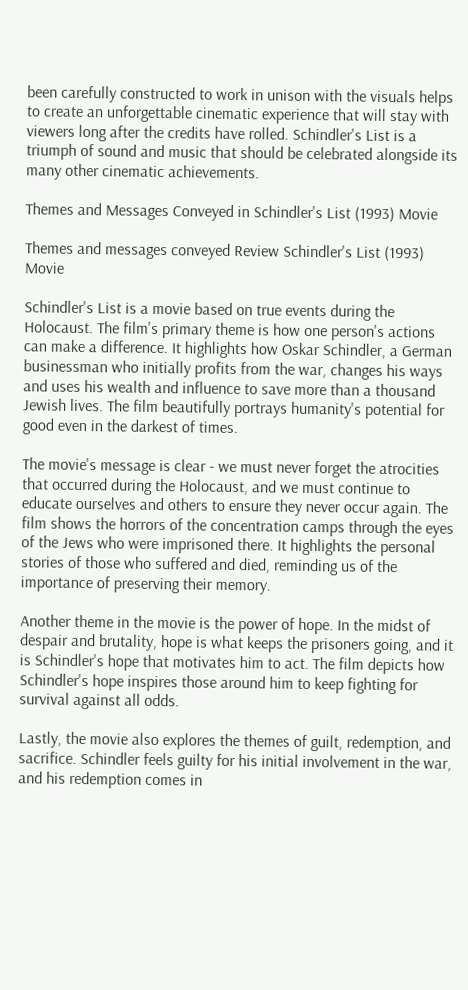been carefully constructed to work in unison with the visuals helps to create an unforgettable cinematic experience that will stay with viewers long after the credits have rolled. Schindler's List is a triumph of sound and music that should be celebrated alongside its many other cinematic achievements.

Themes and Messages Conveyed in Schindler's List (1993) Movie

Themes and messages conveyed Review Schindler's List (1993) Movie

Schindler's List is a movie based on true events during the Holocaust. The film's primary theme is how one person's actions can make a difference. It highlights how Oskar Schindler, a German businessman who initially profits from the war, changes his ways and uses his wealth and influence to save more than a thousand Jewish lives. The film beautifully portrays humanity's potential for good even in the darkest of times.

The movie's message is clear - we must never forget the atrocities that occurred during the Holocaust, and we must continue to educate ourselves and others to ensure they never occur again. The film shows the horrors of the concentration camps through the eyes of the Jews who were imprisoned there. It highlights the personal stories of those who suffered and died, reminding us of the importance of preserving their memory.

Another theme in the movie is the power of hope. In the midst of despair and brutality, hope is what keeps the prisoners going, and it is Schindler's hope that motivates him to act. The film depicts how Schindler's hope inspires those around him to keep fighting for survival against all odds.

Lastly, the movie also explores the themes of guilt, redemption, and sacrifice. Schindler feels guilty for his initial involvement in the war, and his redemption comes in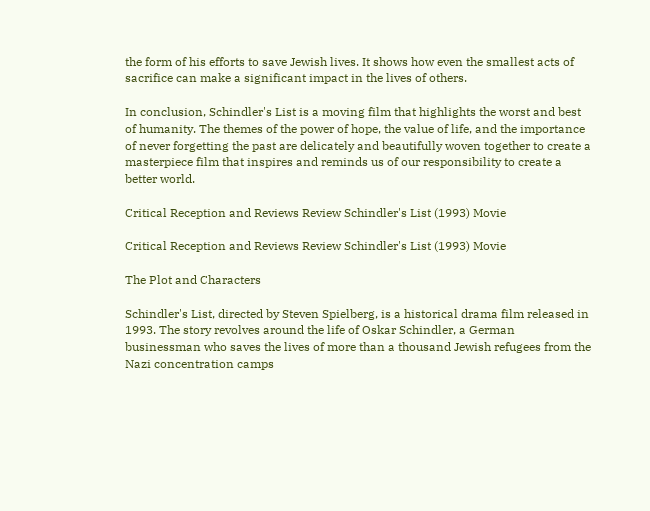the form of his efforts to save Jewish lives. It shows how even the smallest acts of sacrifice can make a significant impact in the lives of others.

In conclusion, Schindler's List is a moving film that highlights the worst and best of humanity. The themes of the power of hope, the value of life, and the importance of never forgetting the past are delicately and beautifully woven together to create a masterpiece film that inspires and reminds us of our responsibility to create a better world.

Critical Reception and Reviews Review Schindler's List (1993) Movie

Critical Reception and Reviews Review Schindler's List (1993) Movie

The Plot and Characters

Schindler's List, directed by Steven Spielberg, is a historical drama film released in 1993. The story revolves around the life of Oskar Schindler, a German businessman who saves the lives of more than a thousand Jewish refugees from the Nazi concentration camps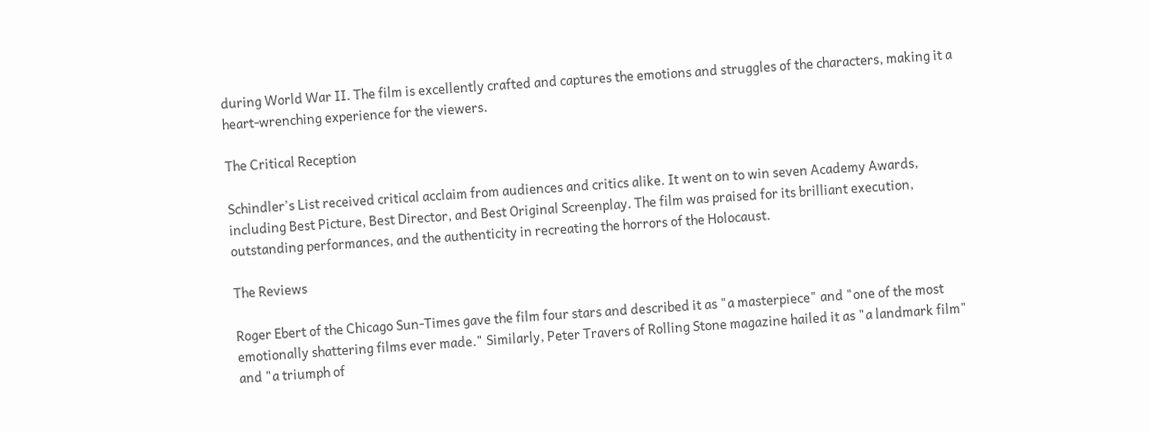during World War II. The film is excellently crafted and captures the emotions and struggles of the characters, making it a heart-wrenching experience for the viewers.

The Critical Reception

Schindler's List received critical acclaim from audiences and critics alike. It went on to win seven Academy Awards, including Best Picture, Best Director, and Best Original Screenplay. The film was praised for its brilliant execution, outstanding performances, and the authenticity in recreating the horrors of the Holocaust.

The Reviews

Roger Ebert of the Chicago Sun-Times gave the film four stars and described it as "a masterpiece" and "one of the most emotionally shattering films ever made." Similarly, Peter Travers of Rolling Stone magazine hailed it as "a landmark film" and "a triumph of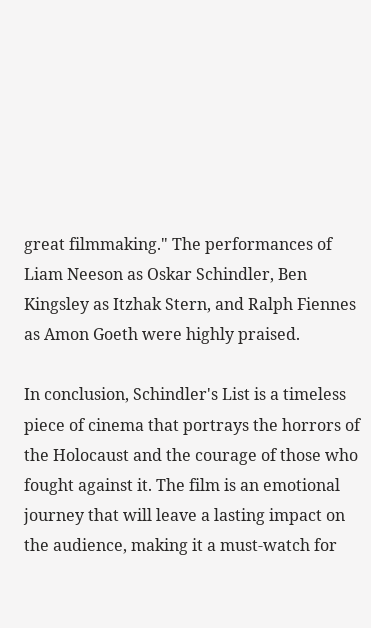great filmmaking." The performances of Liam Neeson as Oskar Schindler, Ben Kingsley as Itzhak Stern, and Ralph Fiennes as Amon Goeth were highly praised.

In conclusion, Schindler's List is a timeless piece of cinema that portrays the horrors of the Holocaust and the courage of those who fought against it. The film is an emotional journey that will leave a lasting impact on the audience, making it a must-watch for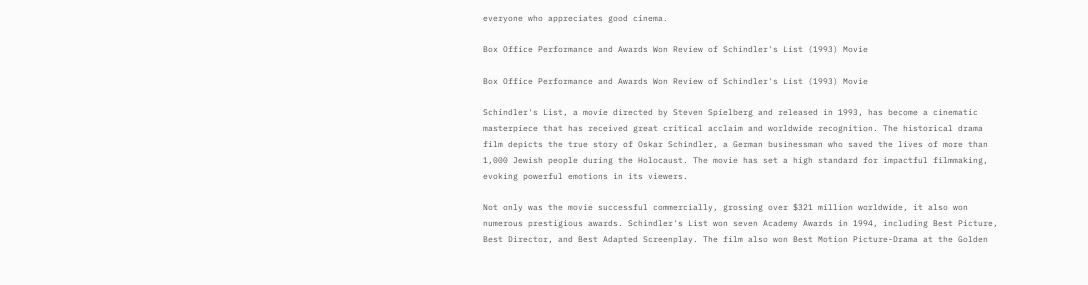everyone who appreciates good cinema.

Box Office Performance and Awards Won Review of Schindler's List (1993) Movie

Box Office Performance and Awards Won Review of Schindler's List (1993) Movie

Schindler's List, a movie directed by Steven Spielberg and released in 1993, has become a cinematic masterpiece that has received great critical acclaim and worldwide recognition. The historical drama film depicts the true story of Oskar Schindler, a German businessman who saved the lives of more than 1,000 Jewish people during the Holocaust. The movie has set a high standard for impactful filmmaking, evoking powerful emotions in its viewers.

Not only was the movie successful commercially, grossing over $321 million worldwide, it also won numerous prestigious awards. Schindler's List won seven Academy Awards in 1994, including Best Picture, Best Director, and Best Adapted Screenplay. The film also won Best Motion Picture-Drama at the Golden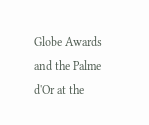Globe Awards and the Palme d'Or at the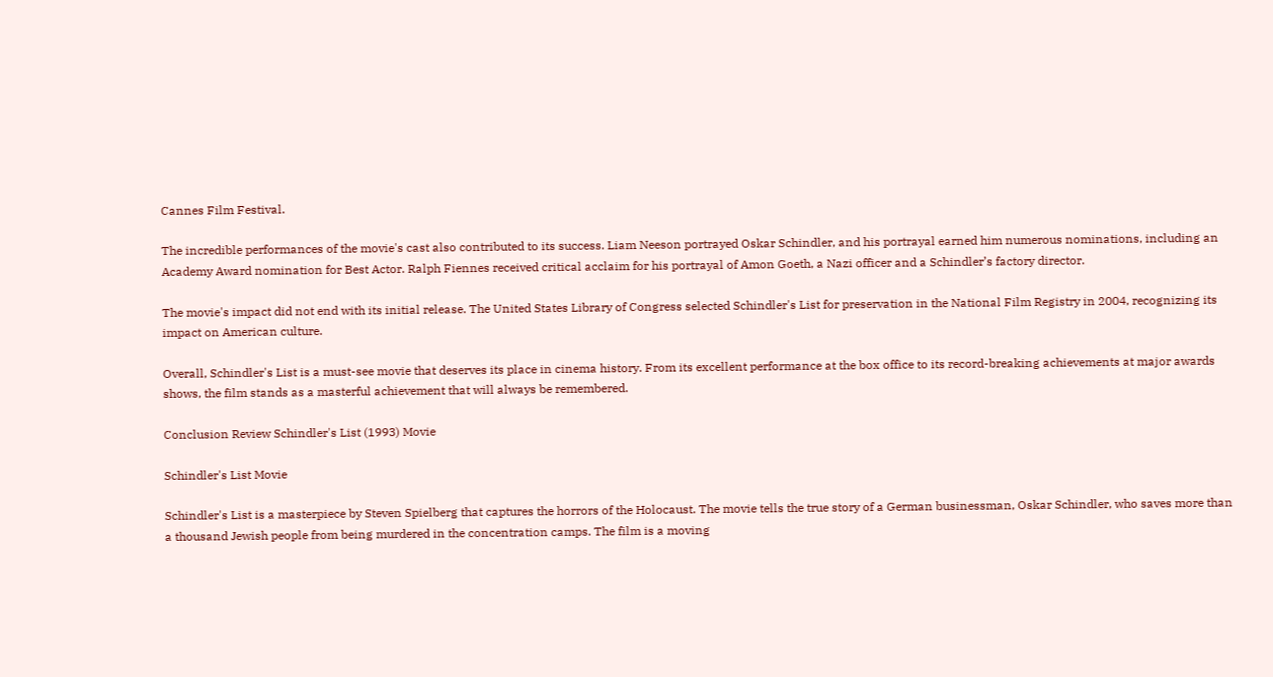Cannes Film Festival.

The incredible performances of the movie's cast also contributed to its success. Liam Neeson portrayed Oskar Schindler, and his portrayal earned him numerous nominations, including an Academy Award nomination for Best Actor. Ralph Fiennes received critical acclaim for his portrayal of Amon Goeth, a Nazi officer and a Schindler’s factory director.

The movie's impact did not end with its initial release. The United States Library of Congress selected Schindler's List for preservation in the National Film Registry in 2004, recognizing its impact on American culture.

Overall, Schindler's List is a must-see movie that deserves its place in cinema history. From its excellent performance at the box office to its record-breaking achievements at major awards shows, the film stands as a masterful achievement that will always be remembered.

Conclusion Review Schindler's List (1993) Movie

Schindler's List Movie

Schindler's List is a masterpiece by Steven Spielberg that captures the horrors of the Holocaust. The movie tells the true story of a German businessman, Oskar Schindler, who saves more than a thousand Jewish people from being murdered in the concentration camps. The film is a moving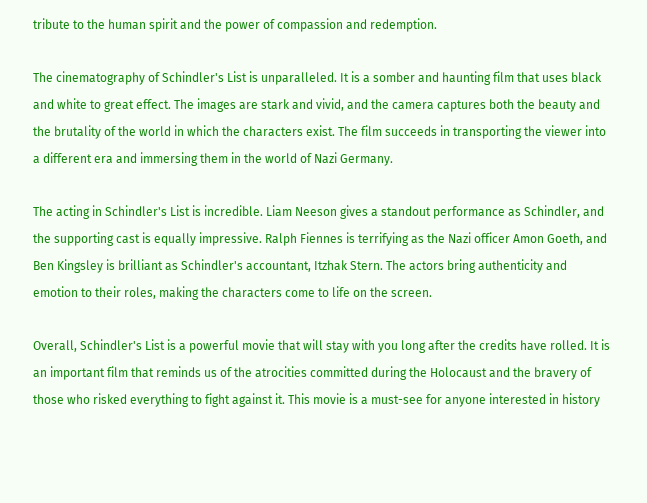tribute to the human spirit and the power of compassion and redemption.

The cinematography of Schindler's List is unparalleled. It is a somber and haunting film that uses black and white to great effect. The images are stark and vivid, and the camera captures both the beauty and the brutality of the world in which the characters exist. The film succeeds in transporting the viewer into a different era and immersing them in the world of Nazi Germany.

The acting in Schindler's List is incredible. Liam Neeson gives a standout performance as Schindler, and the supporting cast is equally impressive. Ralph Fiennes is terrifying as the Nazi officer Amon Goeth, and Ben Kingsley is brilliant as Schindler's accountant, Itzhak Stern. The actors bring authenticity and emotion to their roles, making the characters come to life on the screen.

Overall, Schindler's List is a powerful movie that will stay with you long after the credits have rolled. It is an important film that reminds us of the atrocities committed during the Holocaust and the bravery of those who risked everything to fight against it. This movie is a must-see for anyone interested in history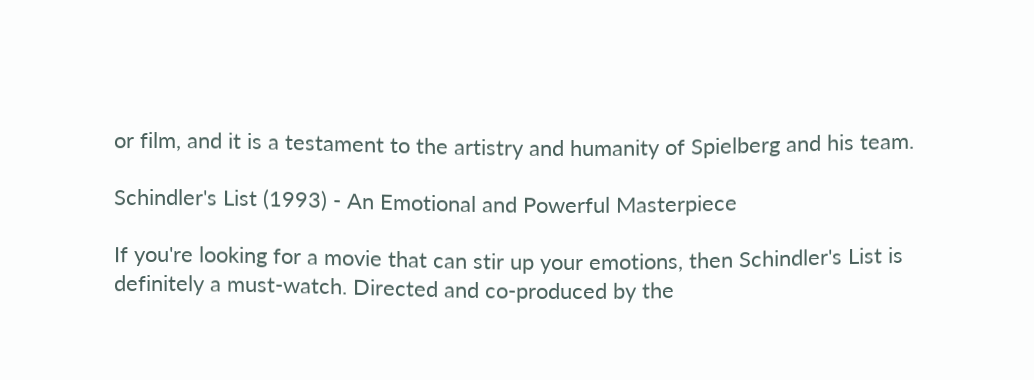or film, and it is a testament to the artistry and humanity of Spielberg and his team.

Schindler's List (1993) - An Emotional and Powerful Masterpiece

If you're looking for a movie that can stir up your emotions, then Schindler's List is definitely a must-watch. Directed and co-produced by the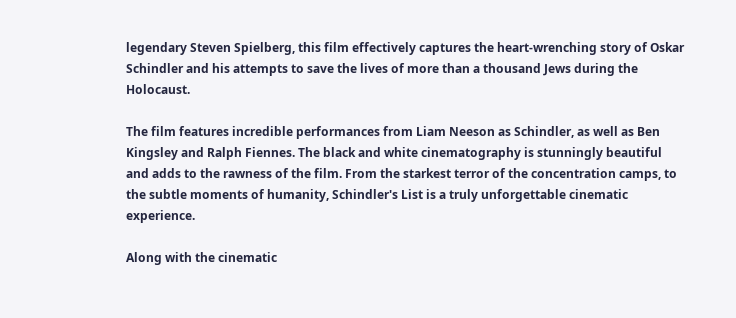legendary Steven Spielberg, this film effectively captures the heart-wrenching story of Oskar Schindler and his attempts to save the lives of more than a thousand Jews during the Holocaust.

The film features incredible performances from Liam Neeson as Schindler, as well as Ben Kingsley and Ralph Fiennes. The black and white cinematography is stunningly beautiful and adds to the rawness of the film. From the starkest terror of the concentration camps, to the subtle moments of humanity, Schindler's List is a truly unforgettable cinematic experience.

Along with the cinematic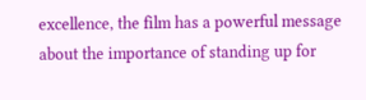excellence, the film has a powerful message about the importance of standing up for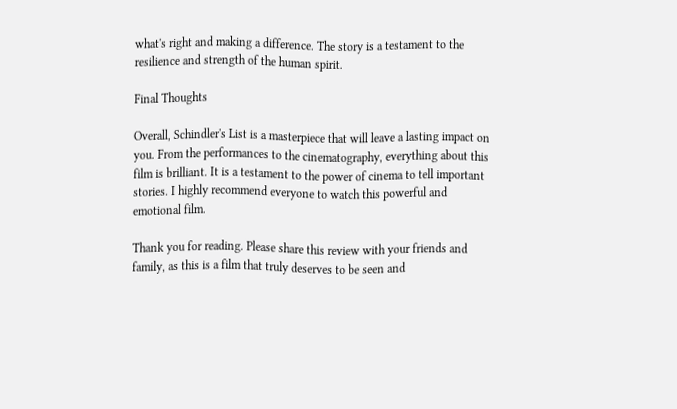what's right and making a difference. The story is a testament to the resilience and strength of the human spirit.

Final Thoughts

Overall, Schindler's List is a masterpiece that will leave a lasting impact on you. From the performances to the cinematography, everything about this film is brilliant. It is a testament to the power of cinema to tell important stories. I highly recommend everyone to watch this powerful and emotional film.

Thank you for reading. Please share this review with your friends and family, as this is a film that truly deserves to be seen and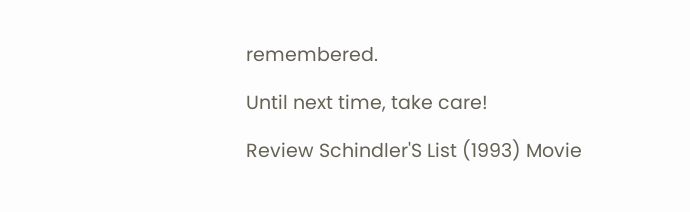remembered.

Until next time, take care!

Review Schindler'S List (1993) Movie